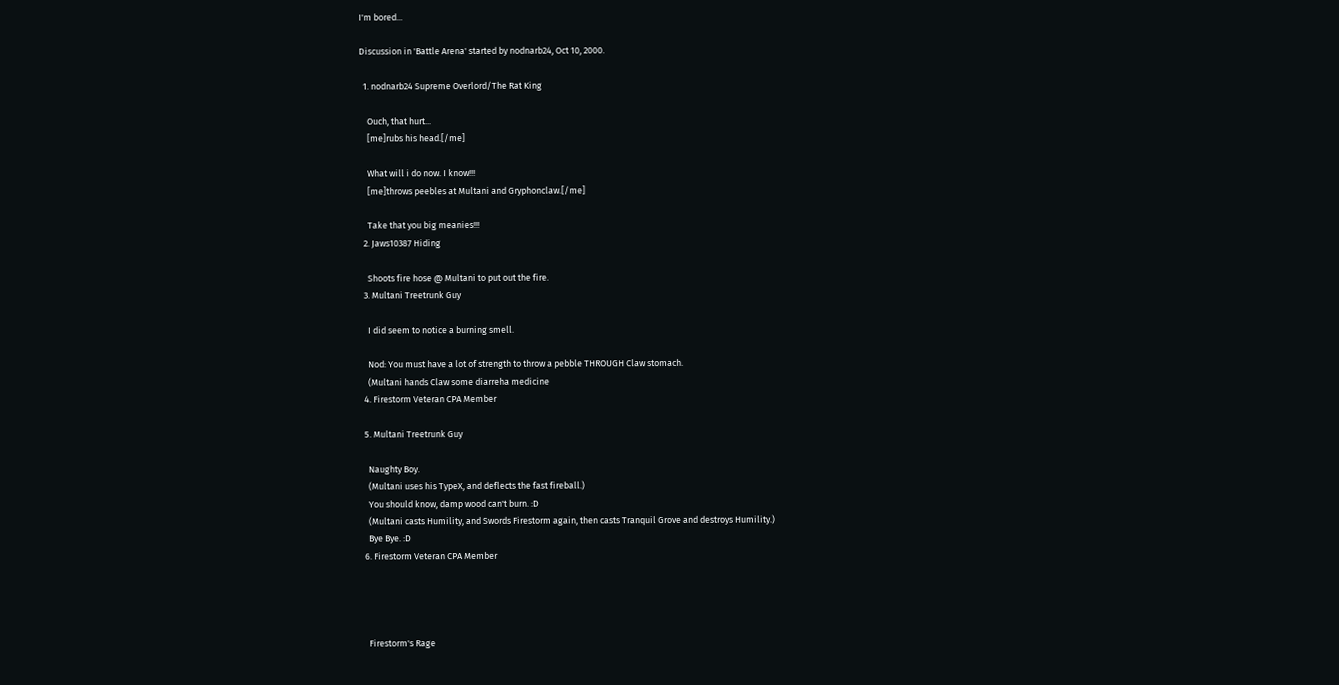I'm bored...

Discussion in 'Battle Arena' started by nodnarb24, Oct 10, 2000.

  1. nodnarb24 Supreme Overlord/The Rat King

    Ouch, that hurt...
    [me]rubs his head.[/me]

    What will i do now. I know!!!
    [me]throws peebles at Multani and Gryphonclaw.[/me]

    Take that you big meanies!!!
  2. Jaws10387 Hiding

    Shoots fire hose @ Multani to put out the fire.
  3. Multani Treetrunk Guy

    I did seem to notice a burning smell.

    Nod: You must have a lot of strength to throw a pebble THROUGH Claw stomach.
    (Multani hands Claw some diarreha medicine
  4. Firestorm Veteran CPA Member

  5. Multani Treetrunk Guy

    Naughty Boy.
    (Multani uses his TypeX, and deflects the fast fireball.)
    You should know, damp wood can't burn. :D
    (Multani casts Humility, and Swords Firestorm again, then casts Tranquil Grove and destroys Humility.)
    Bye Bye. :D
  6. Firestorm Veteran CPA Member




    Firestorm's Rage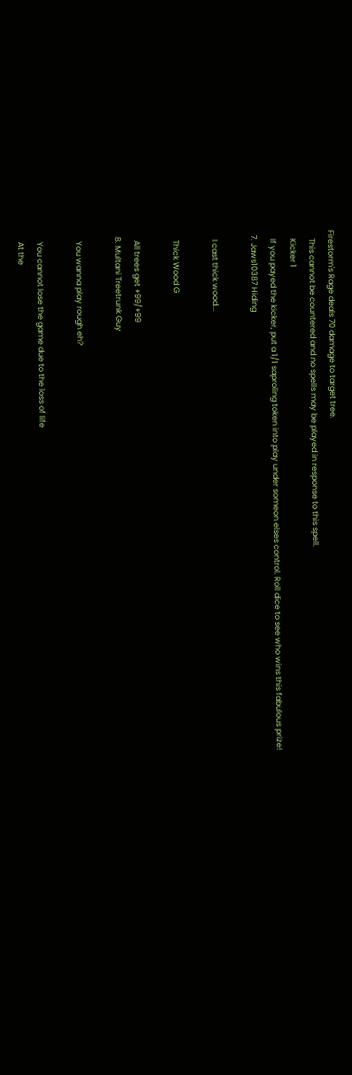Firestorm's Rage deals 70 damage to target tree.
    This cannot be countered and no spells may be played in response to this spell.
    Kicker 1
    If you payed the kicker, put a 1/1 saproling token into play under someon elses control. Roll dice to see who wins this fabulous prize!
  7. Jaws10387 Hiding

    I cast thick wood...

    Thick Wood G

    All trees get +99/+99
  8. Multani Treetrunk Guy

    You wanna play rough eh?

    You cannot lose the game due to the loss of life
    At the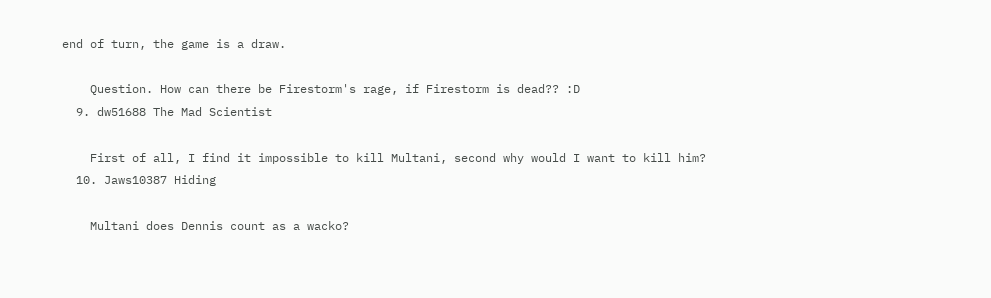end of turn, the game is a draw.

    Question. How can there be Firestorm's rage, if Firestorm is dead?? :D
  9. dw51688 The Mad Scientist

    First of all, I find it impossible to kill Multani, second why would I want to kill him?
  10. Jaws10387 Hiding

    Multani does Dennis count as a wacko?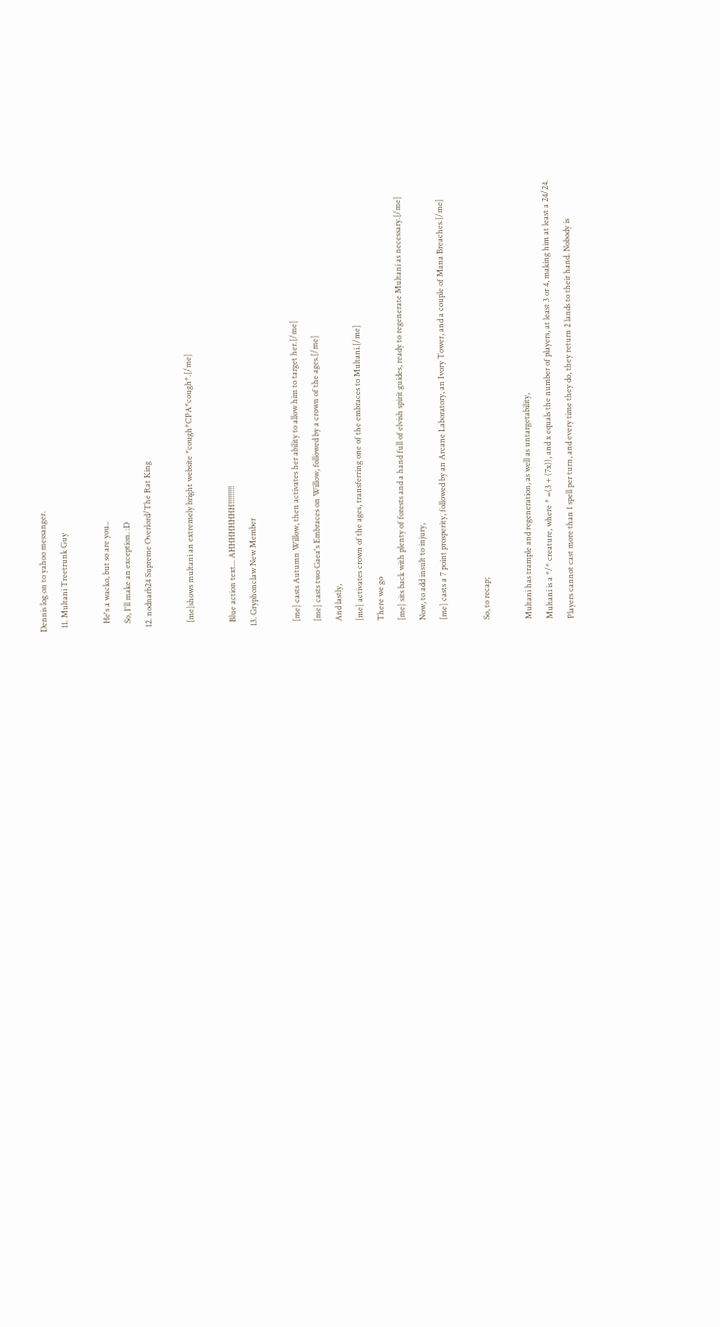Dennis log on to yahoo messanger.
  11. Multani Treetrunk Guy

    He's a wacko, but so are you..
    So, I'll make an exception. :D
  12. nodnarb24 Supreme Overlord/The Rat King

    [me]shows multani an extremely bright website *cough*CPA*cough*.[/me]

    Blue action text... AHHHHHHHH!!!!!!!!!
  13. Gryphonclaw New Member

    [me] casts Autumn Willow, then activates her ability to allow him to target her.[/me]
    [me] casts two Gaea's Embraces on Willow, followed by a crown of the ages.[/me]
    And lastly,
    [me] activates crown of the ages, transferring one of the embraces to Multani.[/me]
    There we go
    [me] sits back with plenty of forests and a hand full of elvish spirit guides, ready to regenerate Multani as necessary.[/me]
    Now, to add insult to injury,
    [me] casts a 7 point prosperity, followed by an Arcane Laboratory, an Ivory Tower, and a couple of Mana Breaches.[/me]

    So, to recap;

    Multani has trample and regeneration, as well as untargetability,
    Multani is a */* creature, where * =(3 + (7x)), and x equals the number of players, at least 3 or 4, making him at least a 24/24.
    Players cannot cast more than 1 spell per turn, and every time they do, they return 2 lands to their hand. Nobody is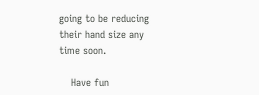going to be reducing their hand size any time soon.

    Have fun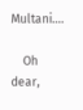Multani....

    Oh dear,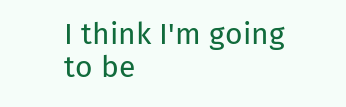I think I'm going to be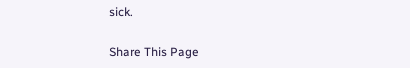sick.

Share This Page